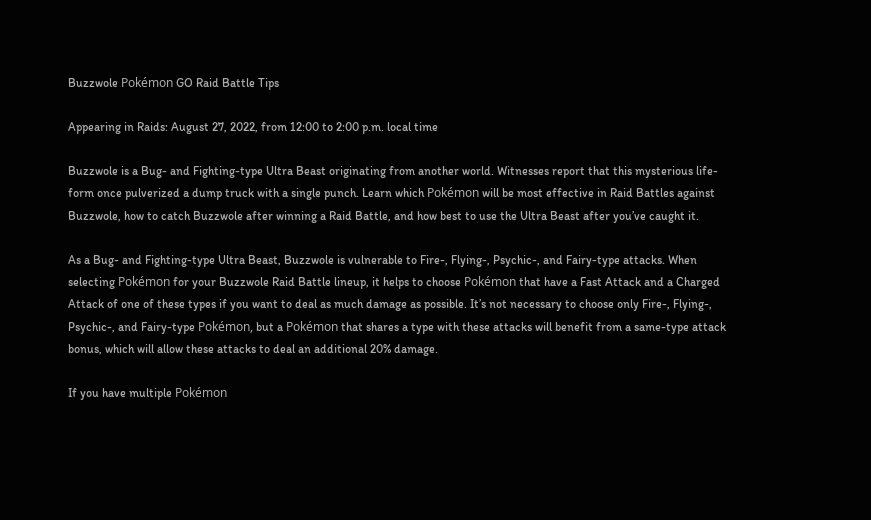Buzzwole Pokémon GO Raid Battle Tips

Appearing in Raids: August 27, 2022, from 12:00 to 2:00 p.m. local time

Buzzwole is a Bug- and Fighting-type Ultra Beast originating from another world. Witnesses report that this mysterious life-form once pulverized a dump truck with a single punch. Learn which Pokémon will be most effective in Raid Battles against Buzzwole, how to catch Buzzwole after winning a Raid Battle, and how best to use the Ultra Beast after you’ve caught it.

As a Bug- and Fighting-type Ultra Beast, Buzzwole is vulnerable to Fire-, Flying-, Psychic-, and Fairy-type attacks. When selecting Pokémon for your Buzzwole Raid Battle lineup, it helps to choose Pokémon that have a Fast Attack and a Charged Attack of one of these types if you want to deal as much damage as possible. It’s not necessary to choose only Fire-, Flying-, Psychic-, and Fairy-type Pokémon, but a Pokémon that shares a type with these attacks will benefit from a same-type attack bonus, which will allow these attacks to deal an additional 20% damage.

If you have multiple Pokémon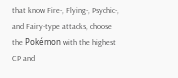that know Fire-, Flying-, Psychic-, and Fairy-type attacks, choose the Pokémon with the highest CP and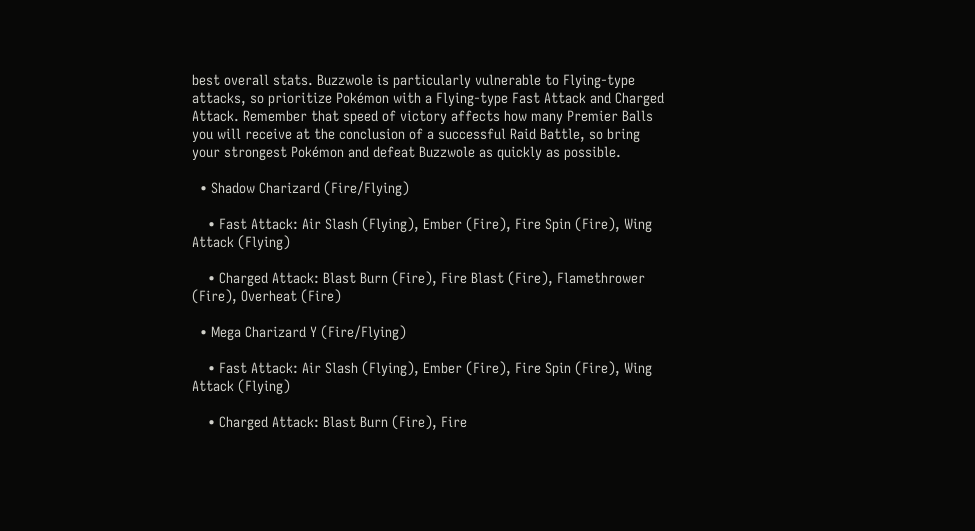best overall stats. Buzzwole is particularly vulnerable to Flying-type attacks, so prioritize Pokémon with a Flying-type Fast Attack and Charged Attack. Remember that speed of victory affects how many Premier Balls you will receive at the conclusion of a successful Raid Battle, so bring your strongest Pokémon and defeat Buzzwole as quickly as possible.

  • Shadow Charizard (Fire/Flying)

    • Fast Attack: Air Slash (Flying), Ember (Fire), Fire Spin (Fire), Wing Attack (Flying)

    • Charged Attack: Blast Burn (Fire), Fire Blast (Fire), Flamethrower (Fire), Overheat (Fire)

  • Mega Charizard Y (Fire/Flying)

    • Fast Attack: Air Slash (Flying), Ember (Fire), Fire Spin (Fire), Wing Attack (Flying)

    • Charged Attack: Blast Burn (Fire), Fire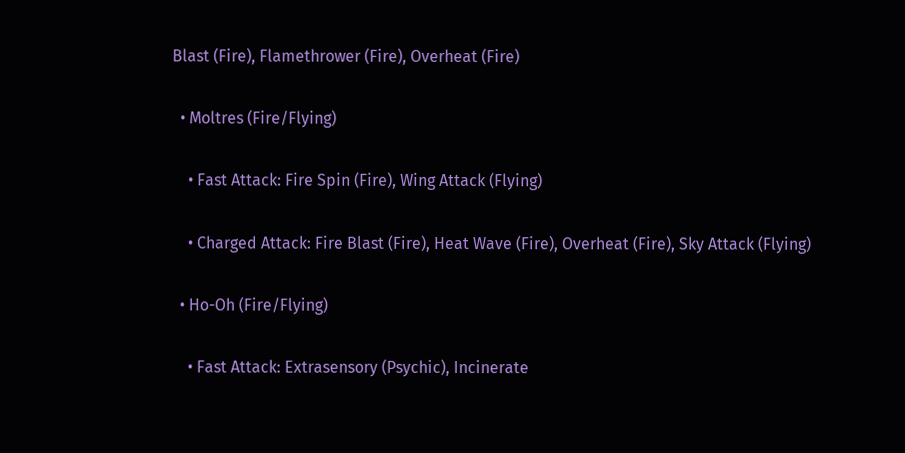Blast (Fire), Flamethrower (Fire), Overheat (Fire)

  • Moltres (Fire/Flying)

    • Fast Attack: Fire Spin (Fire), Wing Attack (Flying)

    • Charged Attack: Fire Blast (Fire), Heat Wave (Fire), Overheat (Fire), Sky Attack (Flying)

  • Ho-Oh (Fire/Flying)

    • Fast Attack: Extrasensory (Psychic), Incinerate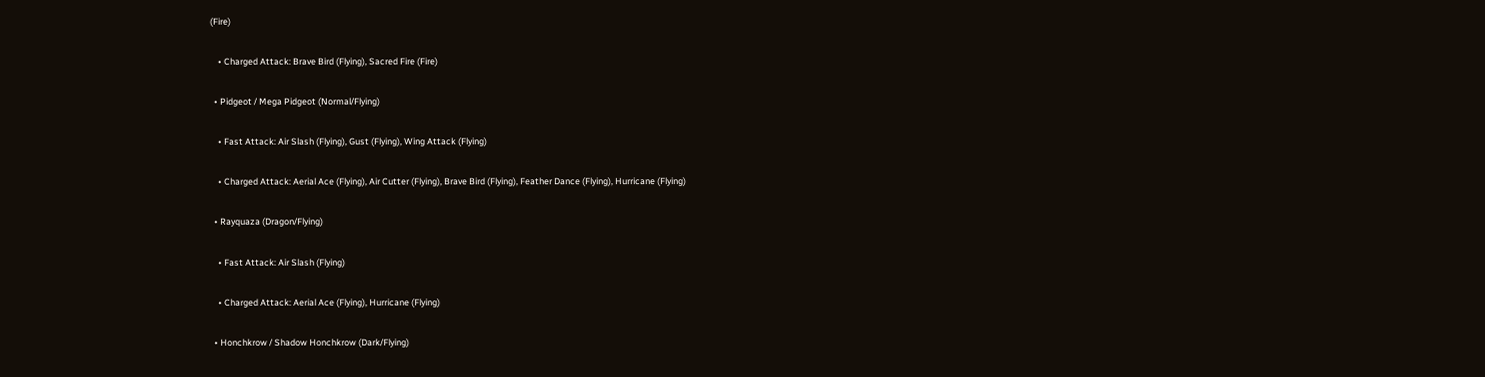(Fire)

    • Charged Attack: Brave Bird (Flying), Sacred Fire (Fire)

  • Pidgeot / Mega Pidgeot (Normal/Flying)

    • Fast Attack: Air Slash (Flying), Gust (Flying), Wing Attack (Flying)

    • Charged Attack: Aerial Ace (Flying), Air Cutter (Flying), Brave Bird (Flying), Feather Dance (Flying), Hurricane (Flying)

  • Rayquaza (Dragon/Flying)

    • Fast Attack: Air Slash (Flying)

    • Charged Attack: Aerial Ace (Flying), Hurricane (Flying)

  • Honchkrow / Shadow Honchkrow (Dark/Flying)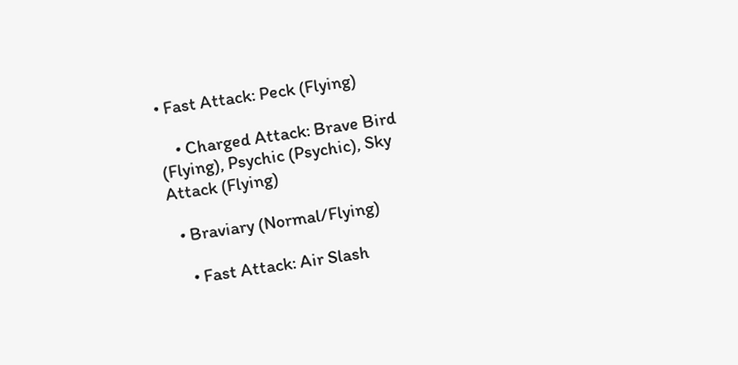• Fast Attack: Peck (Flying)

    • Charged Attack: Brave Bird (Flying), Psychic (Psychic), Sky Attack (Flying)

  • Braviary (Normal/Flying)

    • Fast Attack: Air Slash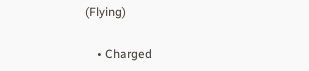(Flying)

    • Charged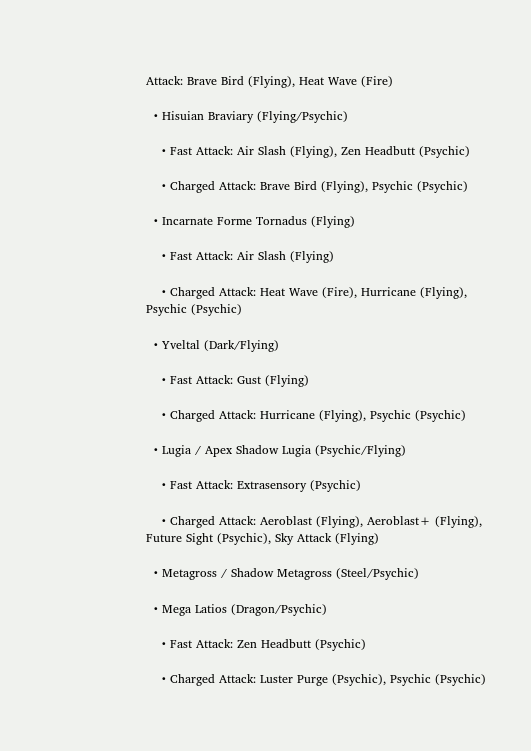Attack: Brave Bird (Flying), Heat Wave (Fire)

  • Hisuian Braviary (Flying/Psychic)

    • Fast Attack: Air Slash (Flying), Zen Headbutt (Psychic)

    • Charged Attack: Brave Bird (Flying), Psychic (Psychic)

  • Incarnate Forme Tornadus (Flying)

    • Fast Attack: Air Slash (Flying)

    • Charged Attack: Heat Wave (Fire), Hurricane (Flying), Psychic (Psychic)

  • Yveltal (Dark/Flying)

    • Fast Attack: Gust (Flying)

    • Charged Attack: Hurricane (Flying), Psychic (Psychic)

  • Lugia / Apex Shadow Lugia (Psychic/Flying)

    • Fast Attack: Extrasensory (Psychic)

    • Charged Attack: Aeroblast (Flying), Aeroblast+ (Flying), Future Sight (Psychic), Sky Attack (Flying)

  • Metagross / Shadow Metagross (Steel/Psychic)

  • Mega Latios (Dragon/Psychic)

    • Fast Attack: Zen Headbutt (Psychic)

    • Charged Attack: Luster Purge (Psychic), Psychic (Psychic)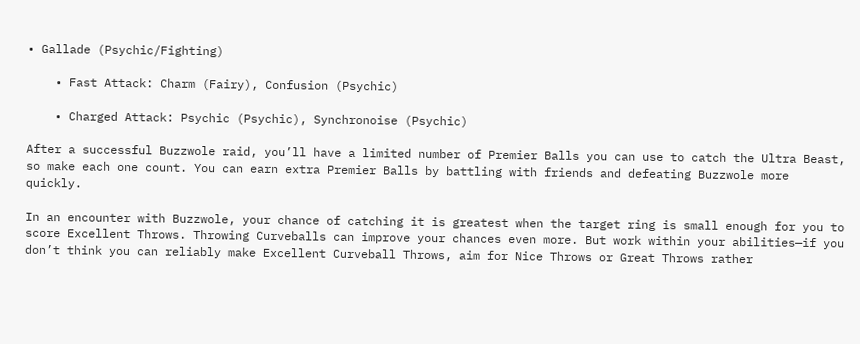• Gallade (Psychic/Fighting)

    • Fast Attack: Charm (Fairy), Confusion (Psychic)

    • Charged Attack: Psychic (Psychic), Synchronoise (Psychic)

After a successful Buzzwole raid, you’ll have a limited number of Premier Balls you can use to catch the Ultra Beast, so make each one count. You can earn extra Premier Balls by battling with friends and defeating Buzzwole more quickly.

In an encounter with Buzzwole, your chance of catching it is greatest when the target ring is small enough for you to score Excellent Throws. Throwing Curveballs can improve your chances even more. But work within your abilities—if you don’t think you can reliably make Excellent Curveball Throws, aim for Nice Throws or Great Throws rather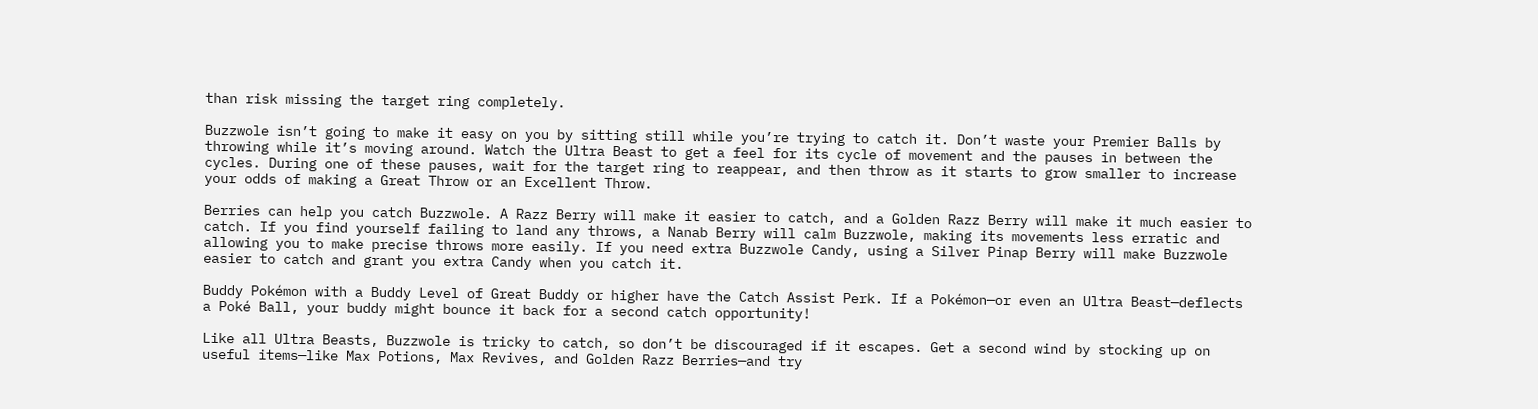than risk missing the target ring completely.

Buzzwole isn’t going to make it easy on you by sitting still while you’re trying to catch it. Don’t waste your Premier Balls by throwing while it’s moving around. Watch the Ultra Beast to get a feel for its cycle of movement and the pauses in between the cycles. During one of these pauses, wait for the target ring to reappear, and then throw as it starts to grow smaller to increase your odds of making a Great Throw or an Excellent Throw.

Berries can help you catch Buzzwole. A Razz Berry will make it easier to catch, and a Golden Razz Berry will make it much easier to catch. If you find yourself failing to land any throws, a Nanab Berry will calm Buzzwole, making its movements less erratic and allowing you to make precise throws more easily. If you need extra Buzzwole Candy, using a Silver Pinap Berry will make Buzzwole easier to catch and grant you extra Candy when you catch it.

Buddy Pokémon with a Buddy Level of Great Buddy or higher have the Catch Assist Perk. If a Pokémon—or even an Ultra Beast—deflects a Poké Ball, your buddy might bounce it back for a second catch opportunity!

Like all Ultra Beasts, Buzzwole is tricky to catch, so don’t be discouraged if it escapes. Get a second wind by stocking up on useful items—like Max Potions, Max Revives, and Golden Razz Berries—and try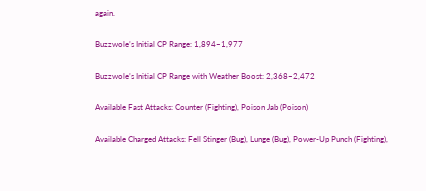again.

Buzzwole’s Initial CP Range: 1,894–1,977

Buzzwole’s Initial CP Range with Weather Boost: 2,368–2,472

Available Fast Attacks: Counter (Fighting), Poison Jab (Poison)

Available Charged Attacks: Fell Stinger (Bug), Lunge (Bug), Power-Up Punch (Fighting),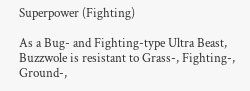Superpower (Fighting)

As a Bug- and Fighting-type Ultra Beast, Buzzwole is resistant to Grass-, Fighting-, Ground-,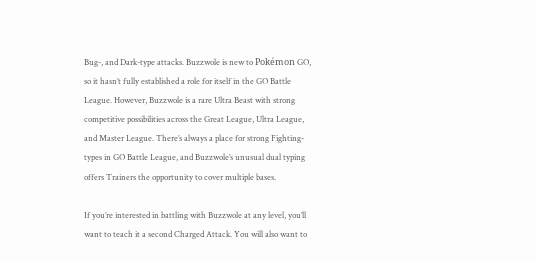Bug-, and Dark-type attacks. Buzzwole is new to Pokémon GO, so it hasn’t fully established a role for itself in the GO Battle League. However, Buzzwole is a rare Ultra Beast with strong competitive possibilities across the Great League, Ultra League, and Master League. There’s always a place for strong Fighting-types in GO Battle League, and Buzzwole’s unusual dual typing offers Trainers the opportunity to cover multiple bases.

If you’re interested in battling with Buzzwole at any level, you’ll want to teach it a second Charged Attack. You will also want to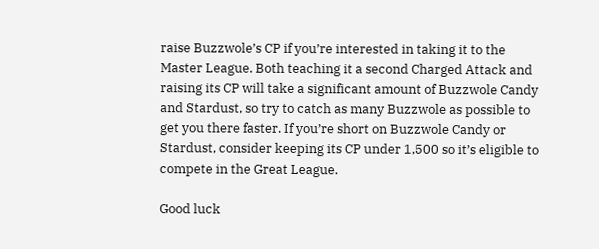raise Buzzwole’s CP if you’re interested in taking it to the Master League. Both teaching it a second Charged Attack and raising its CP will take a significant amount of Buzzwole Candy and Stardust, so try to catch as many Buzzwole as possible to get you there faster. If you’re short on Buzzwole Candy or Stardust, consider keeping its CP under 1,500 so it’s eligible to compete in the Great League.

Good luck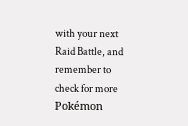with your next Raid Battle, and remember to check for more Pokémon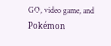GO, video game, and Pokémon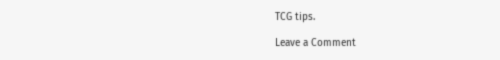TCG tips.

Leave a Comment